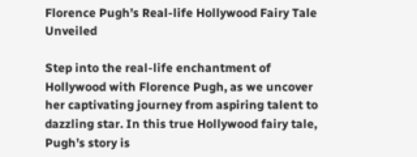Florence Pugh’s Real-life Hollywood Fairy Tale Unveiled

Step into the real-life enchantment of Hollywood with Florence Pugh, as we uncover her captivating journey from aspiring talent to dazzling star. In this true Hollywood fairy tale, Pugh’s story is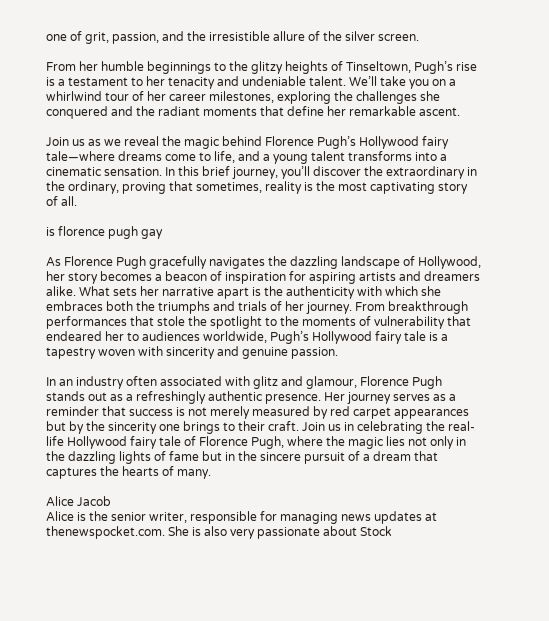one of grit, passion, and the irresistible allure of the silver screen.

From her humble beginnings to the glitzy heights of Tinseltown, Pugh’s rise is a testament to her tenacity and undeniable talent. We’ll take you on a whirlwind tour of her career milestones, exploring the challenges she conquered and the radiant moments that define her remarkable ascent.

Join us as we reveal the magic behind Florence Pugh’s Hollywood fairy tale—where dreams come to life, and a young talent transforms into a cinematic sensation. In this brief journey, you’ll discover the extraordinary in the ordinary, proving that sometimes, reality is the most captivating story of all.

is florence pugh gay

As Florence Pugh gracefully navigates the dazzling landscape of Hollywood, her story becomes a beacon of inspiration for aspiring artists and dreamers alike. What sets her narrative apart is the authenticity with which she embraces both the triumphs and trials of her journey. From breakthrough performances that stole the spotlight to the moments of vulnerability that endeared her to audiences worldwide, Pugh’s Hollywood fairy tale is a tapestry woven with sincerity and genuine passion.

In an industry often associated with glitz and glamour, Florence Pugh stands out as a refreshingly authentic presence. Her journey serves as a reminder that success is not merely measured by red carpet appearances but by the sincerity one brings to their craft. Join us in celebrating the real-life Hollywood fairy tale of Florence Pugh, where the magic lies not only in the dazzling lights of fame but in the sincere pursuit of a dream that captures the hearts of many.

Alice Jacob
Alice is the senior writer, responsible for managing news updates at thenewspocket.com. She is also very passionate about Stock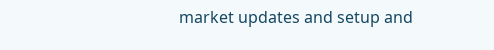market updates and setup and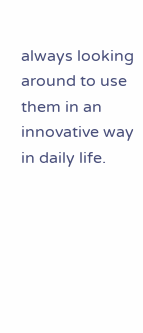always looking around to use them in an innovative way in daily life.